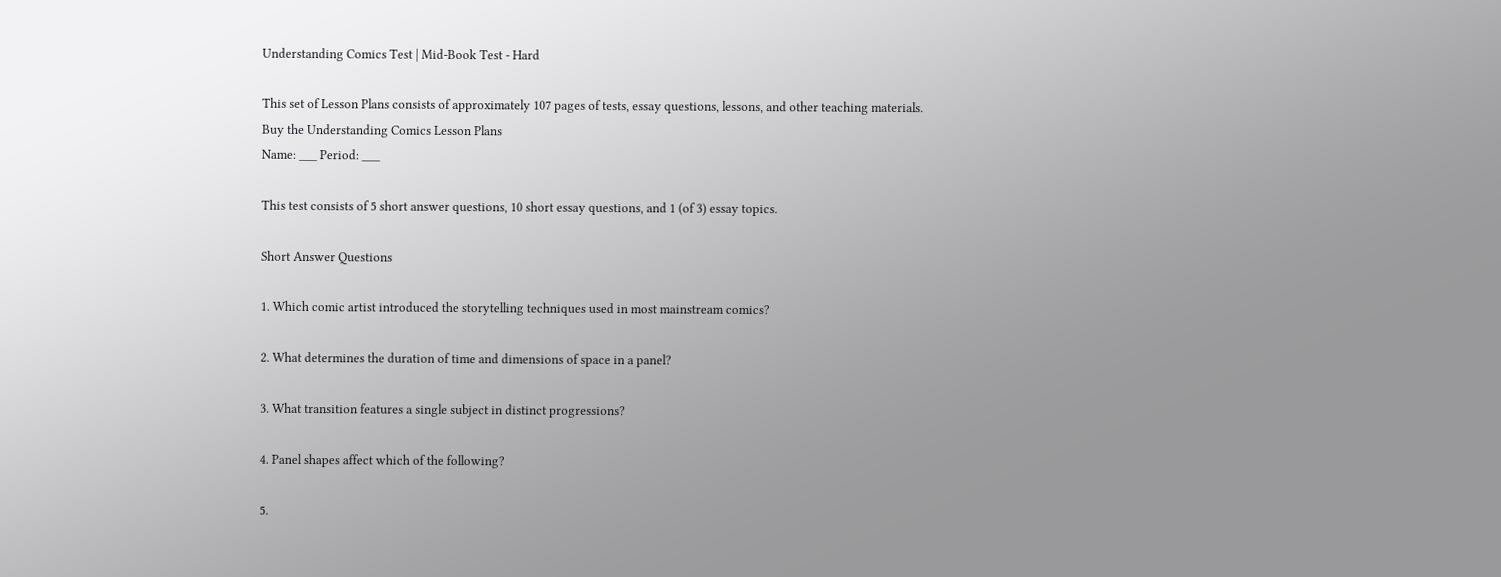Understanding Comics Test | Mid-Book Test - Hard

This set of Lesson Plans consists of approximately 107 pages of tests, essay questions, lessons, and other teaching materials.
Buy the Understanding Comics Lesson Plans
Name: ___ Period: ___

This test consists of 5 short answer questions, 10 short essay questions, and 1 (of 3) essay topics.

Short Answer Questions

1. Which comic artist introduced the storytelling techniques used in most mainstream comics?

2. What determines the duration of time and dimensions of space in a panel?

3. What transition features a single subject in distinct progressions?

4. Panel shapes affect which of the following?

5.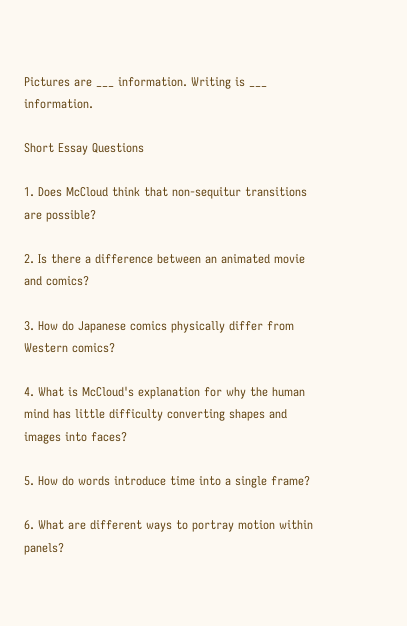Pictures are ___ information. Writing is ___ information.

Short Essay Questions

1. Does McCloud think that non-sequitur transitions are possible?

2. Is there a difference between an animated movie and comics?

3. How do Japanese comics physically differ from Western comics?

4. What is McCloud's explanation for why the human mind has little difficulty converting shapes and images into faces?

5. How do words introduce time into a single frame?

6. What are different ways to portray motion within panels?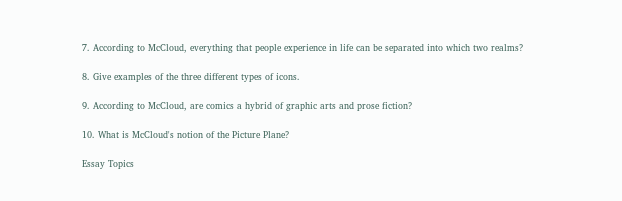7. According to McCloud, everything that people experience in life can be separated into which two realms?

8. Give examples of the three different types of icons.

9. According to McCloud, are comics a hybrid of graphic arts and prose fiction?

10. What is McCloud's notion of the Picture Plane?

Essay Topics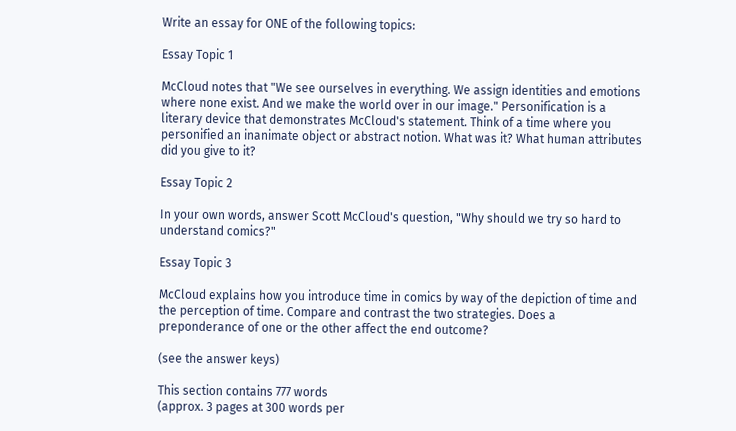Write an essay for ONE of the following topics:

Essay Topic 1

McCloud notes that "We see ourselves in everything. We assign identities and emotions where none exist. And we make the world over in our image." Personification is a literary device that demonstrates McCloud's statement. Think of a time where you personified an inanimate object or abstract notion. What was it? What human attributes did you give to it?

Essay Topic 2

In your own words, answer Scott McCloud's question, "Why should we try so hard to understand comics?"

Essay Topic 3

McCloud explains how you introduce time in comics by way of the depiction of time and the perception of time. Compare and contrast the two strategies. Does a preponderance of one or the other affect the end outcome?

(see the answer keys)

This section contains 777 words
(approx. 3 pages at 300 words per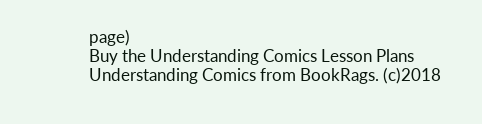page)
Buy the Understanding Comics Lesson Plans
Understanding Comics from BookRags. (c)2018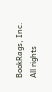BookRags, Inc. All rights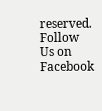reserved.
Follow Us on Facebook